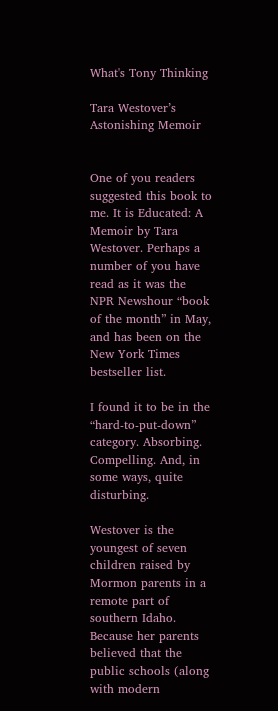What's Tony Thinking

Tara Westover’s Astonishing Memoir


One of you readers suggested this book to me. It is Educated: A Memoir by Tara Westover. Perhaps a number of you have read as it was the NPR Newshour “book of the month” in May, and has been on the New York Times bestseller list.

I found it to be in the “hard-to-put-down” category. Absorbing. Compelling. And, in some ways, quite disturbing.

Westover is the youngest of seven children raised by Mormon parents in a remote part of southern Idaho. Because her parents believed that the public schools (along with modern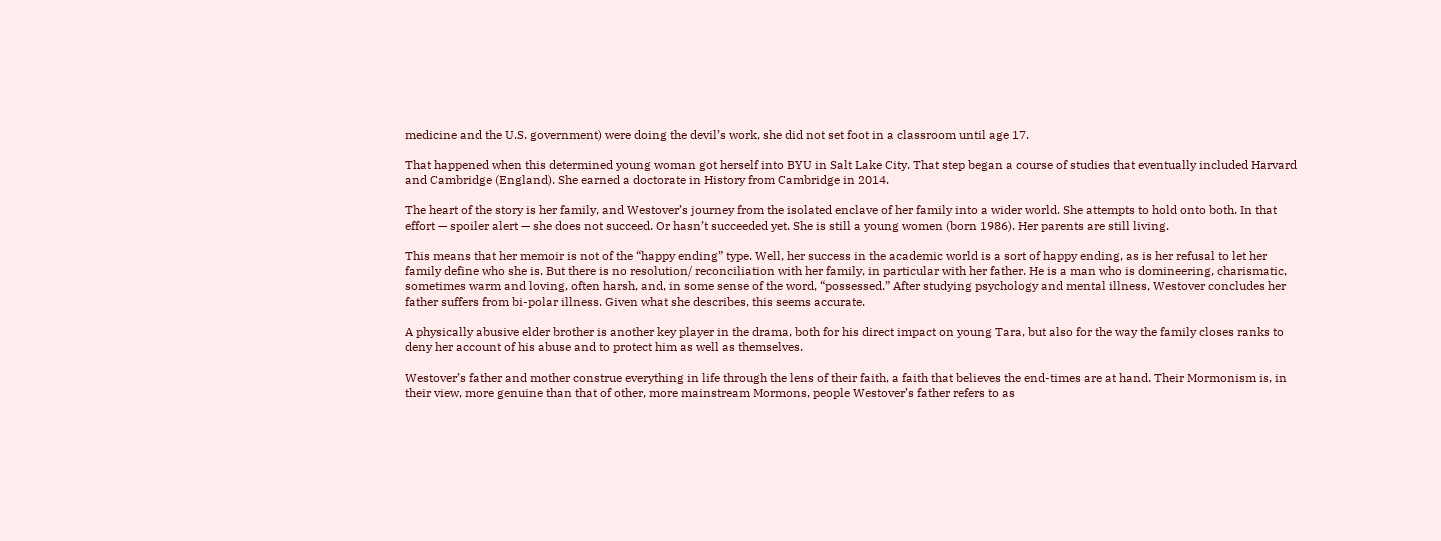medicine and the U.S. government) were doing the devil’s work, she did not set foot in a classroom until age 17.

That happened when this determined young woman got herself into BYU in Salt Lake City. That step began a course of studies that eventually included Harvard and Cambridge (England). She earned a doctorate in History from Cambridge in 2014.

The heart of the story is her family, and Westover’s journey from the isolated enclave of her family into a wider world. She attempts to hold onto both. In that effort — spoiler alert — she does not succeed. Or hasn’t succeeded yet. She is still a young women (born 1986). Her parents are still living.

This means that her memoir is not of the “happy ending” type. Well, her success in the academic world is a sort of happy ending, as is her refusal to let her family define who she is. But there is no resolution/ reconciliation with her family, in particular with her father. He is a man who is domineering, charismatic, sometimes warm and loving, often harsh, and, in some sense of the word, “possessed.” After studying psychology and mental illness, Westover concludes her father suffers from bi-polar illness. Given what she describes, this seems accurate.

A physically abusive elder brother is another key player in the drama, both for his direct impact on young Tara, but also for the way the family closes ranks to deny her account of his abuse and to protect him as well as themselves.

Westover’s father and mother construe everything in life through the lens of their faith, a faith that believes the end-times are at hand. Their Mormonism is, in their view, more genuine than that of other, more mainstream Mormons, people Westover’s father refers to as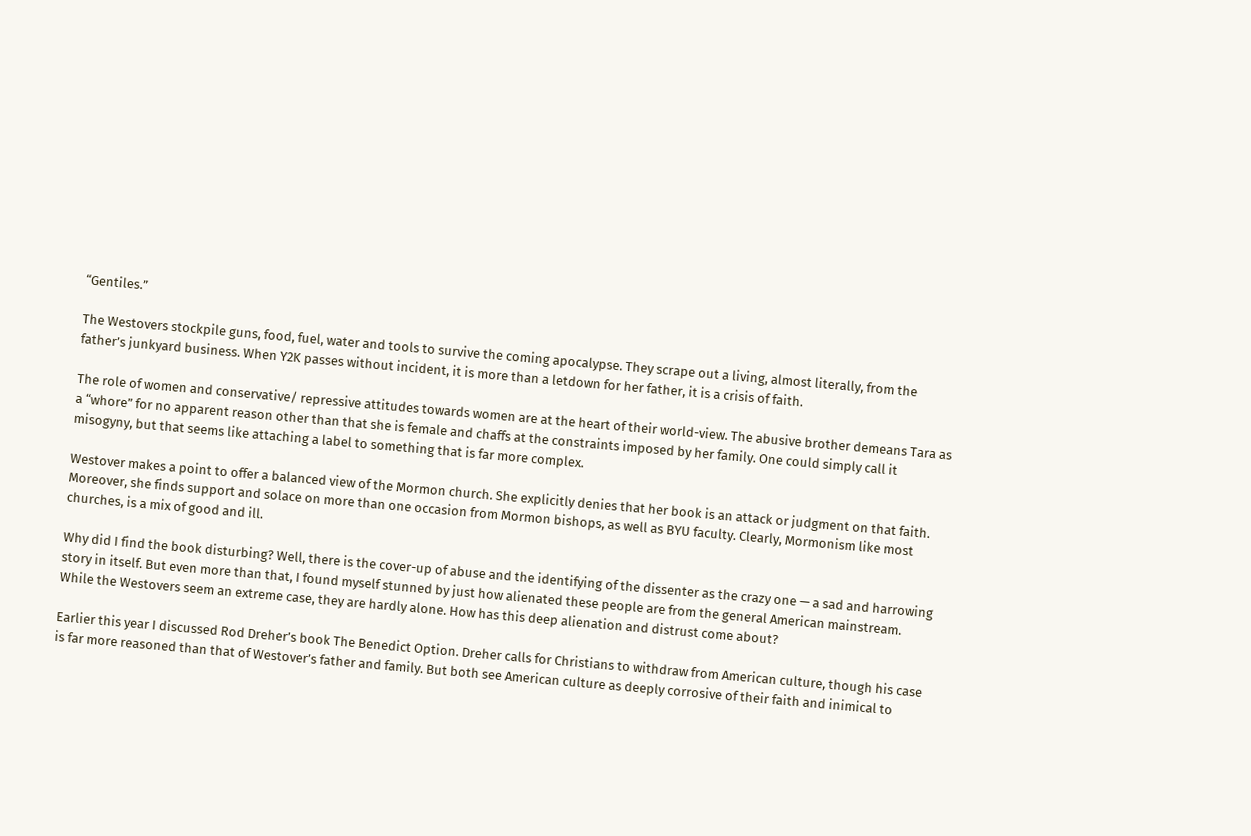“Gentiles.”

The Westovers stockpile guns, food, fuel, water and tools to survive the coming apocalypse. They scrape out a living, almost literally, from the father’s junkyard business. When Y2K passes without incident, it is more than a letdown for her father, it is a crisis of faith.

The role of women and conservative/ repressive attitudes towards women are at the heart of their world-view. The abusive brother demeans Tara as a “whore” for no apparent reason other than that she is female and chaffs at the constraints imposed by her family. One could simply call it misogyny, but that seems like attaching a label to something that is far more complex.

Westover makes a point to offer a balanced view of the Mormon church. She explicitly denies that her book is an attack or judgment on that faith. Moreover, she finds support and solace on more than one occasion from Mormon bishops, as well as BYU faculty. Clearly, Mormonism like most churches, is a mix of good and ill.

Why did I find the book disturbing? Well, there is the cover-up of abuse and the identifying of the dissenter as the crazy one — a sad and harrowing story in itself. But even more than that, I found myself stunned by just how alienated these people are from the general American mainstream. While the Westovers seem an extreme case, they are hardly alone. How has this deep alienation and distrust come about?

Earlier this year I discussed Rod Dreher’s book The Benedict Option. Dreher calls for Christians to withdraw from American culture, though his case is far more reasoned than that of Westover’s father and family. But both see American culture as deeply corrosive of their faith and inimical to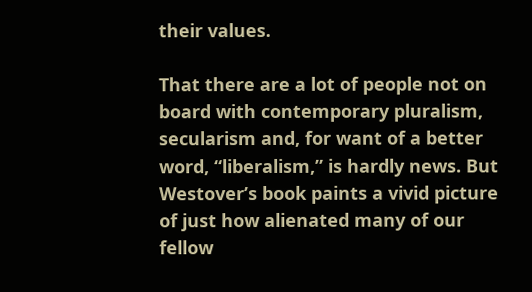their values.

That there are a lot of people not on board with contemporary pluralism, secularism and, for want of a better word, “liberalism,” is hardly news. But Westover’s book paints a vivid picture of just how alienated many of our fellow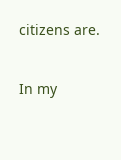citizens are.

In my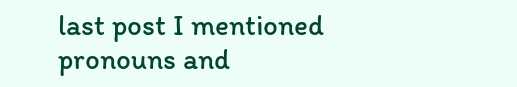last post I mentioned pronouns and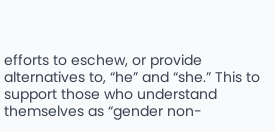efforts to eschew, or provide alternatives to, “he” and “she.” This to support those who understand themselves as “gender non-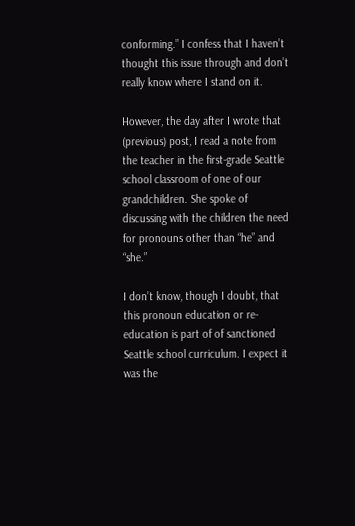conforming.” I confess that I haven’t thought this issue through and don’t really know where I stand on it.

However, the day after I wrote that (previous) post, I read a note from the teacher in the first-grade Seattle school classroom of one of our grandchildren. She spoke of discussing with the children the need for pronouns other than “he” and “she.”

I don’t know, though I doubt, that this pronoun education or re-education is part of of sanctioned Seattle school curriculum. I expect it was the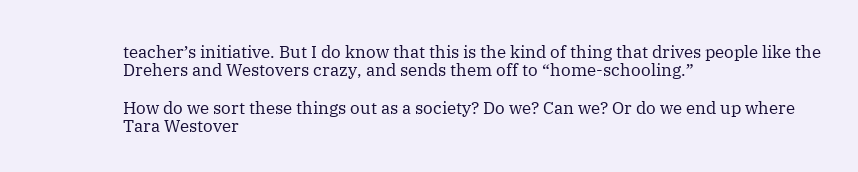teacher’s initiative. But I do know that this is the kind of thing that drives people like the Drehers and Westovers crazy, and sends them off to “home-schooling.”

How do we sort these things out as a society? Do we? Can we? Or do we end up where Tara Westover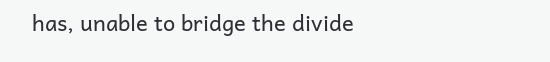has, unable to bridge the divide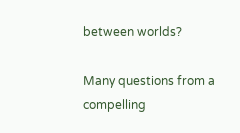between worlds?

Many questions from a compelling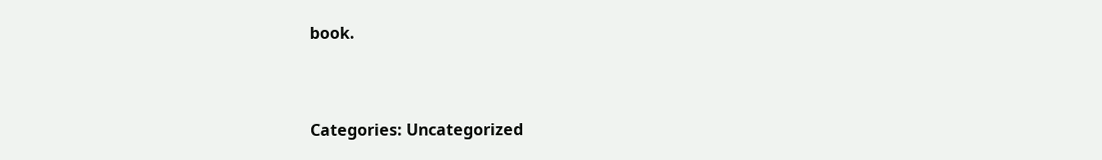book.


Categories: Uncategorized